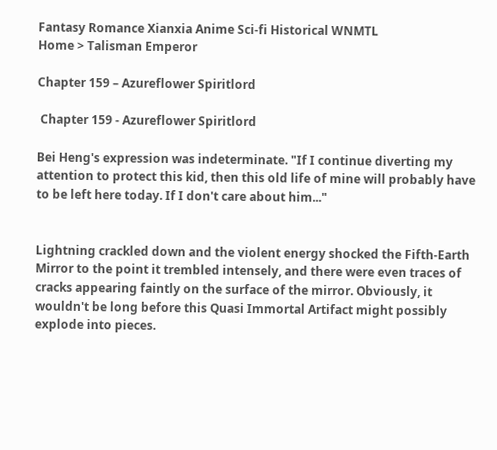Fantasy Romance Xianxia Anime Sci-fi Historical WNMTL
Home > Talisman Emperor

Chapter 159 – Azureflower Spiritlord

 Chapter 159 - Azureflower Spiritlord

Bei Heng's expression was indeterminate. "If I continue diverting my attention to protect this kid, then this old life of mine will probably have to be left here today. If I don't care about him..."


Lightning crackled down and the violent energy shocked the Fifth-Earth Mirror to the point it trembled intensely, and there were even traces of cracks appearing faintly on the surface of the mirror. Obviously, it wouldn't be long before this Quasi Immortal Artifact might possibly explode into pieces.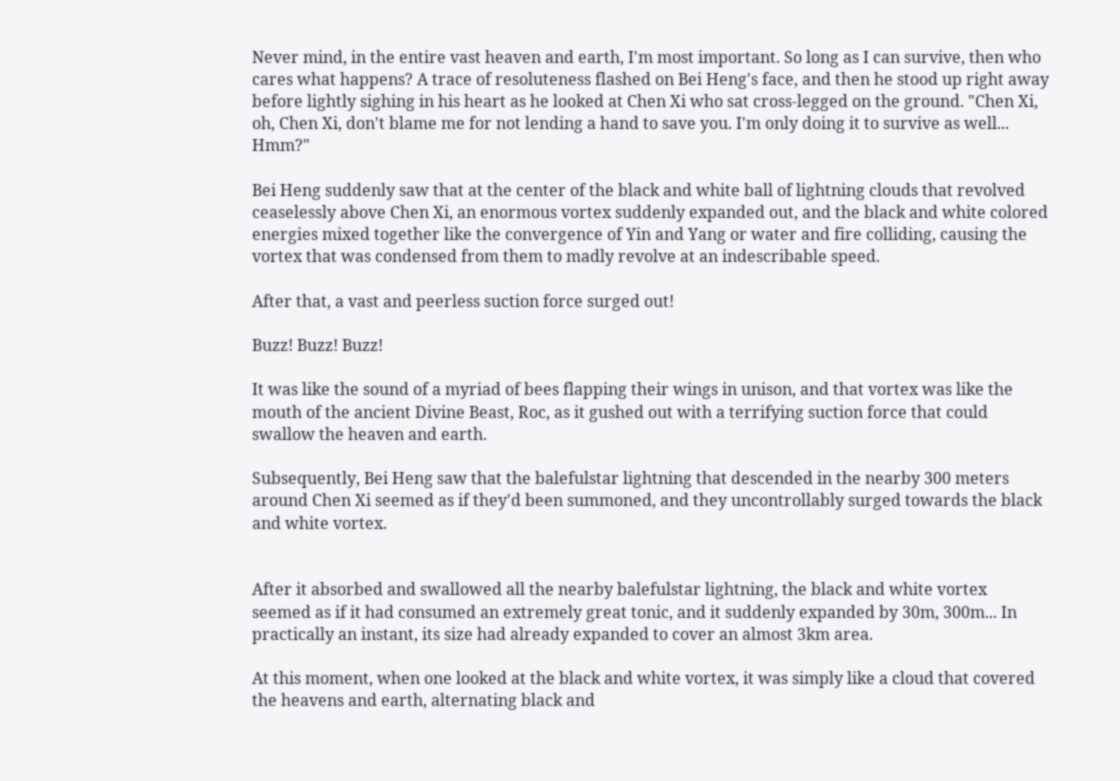Never mind, in the entire vast heaven and earth, I'm most important. So long as I can survive, then who cares what happens? A trace of resoluteness flashed on Bei Heng's face, and then he stood up right away before lightly sighing in his heart as he looked at Chen Xi who sat cross-legged on the ground. "Chen Xi, oh, Chen Xi, don't blame me for not lending a hand to save you. I'm only doing it to survive as well... Hmm?"

Bei Heng suddenly saw that at the center of the black and white ball of lightning clouds that revolved ceaselessly above Chen Xi, an enormous vortex suddenly expanded out, and the black and white colored energies mixed together like the convergence of Yin and Yang or water and fire colliding, causing the vortex that was condensed from them to madly revolve at an indescribable speed.

After that, a vast and peerless suction force surged out!

Buzz! Buzz! Buzz!

It was like the sound of a myriad of bees flapping their wings in unison, and that vortex was like the mouth of the ancient Divine Beast, Roc, as it gushed out with a terrifying suction force that could swallow the heaven and earth.

Subsequently, Bei Heng saw that the balefulstar lightning that descended in the nearby 300 meters around Chen Xi seemed as if they'd been summoned, and they uncontrollably surged towards the black and white vortex.


After it absorbed and swallowed all the nearby balefulstar lightning, the black and white vortex seemed as if it had consumed an extremely great tonic, and it suddenly expanded by 30m, 300m... In practically an instant, its size had already expanded to cover an almost 3km area.

At this moment, when one looked at the black and white vortex, it was simply like a cloud that covered the heavens and earth, alternating black and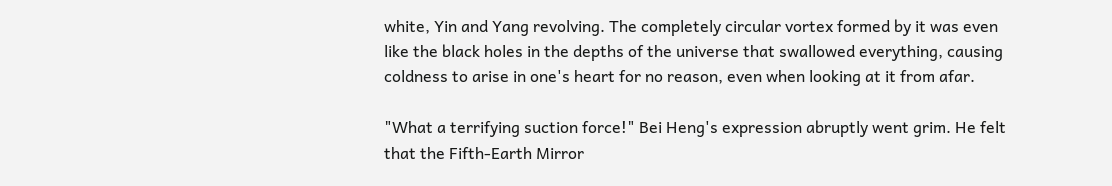white, Yin and Yang revolving. The completely circular vortex formed by it was even like the black holes in the depths of the universe that swallowed everything, causing coldness to arise in one's heart for no reason, even when looking at it from afar.

"What a terrifying suction force!" Bei Heng's expression abruptly went grim. He felt that the Fifth-Earth Mirror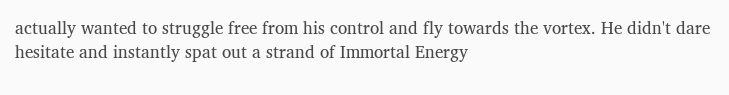actually wanted to struggle free from his control and fly towards the vortex. He didn't dare hesitate and instantly spat out a strand of Immortal Energy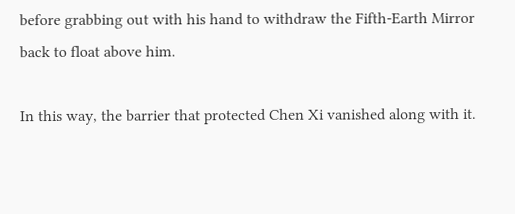before grabbing out with his hand to withdraw the Fifth-Earth Mirror back to float above him.

In this way, the barrier that protected Chen Xi vanished along with it.